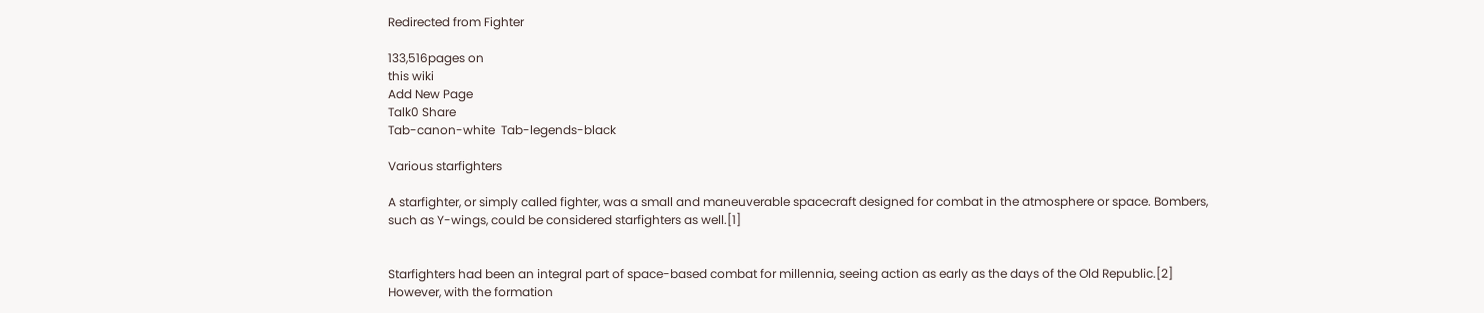Redirected from Fighter

133,516pages on
this wiki
Add New Page
Talk0 Share
Tab-canon-white  Tab-legends-black

Various starfighters

A starfighter, or simply called fighter, was a small and maneuverable spacecraft designed for combat in the atmosphere or space. Bombers, such as Y-wings, could be considered starfighters as well.[1]


Starfighters had been an integral part of space-based combat for millennia, seeing action as early as the days of the Old Republic.[2] However, with the formation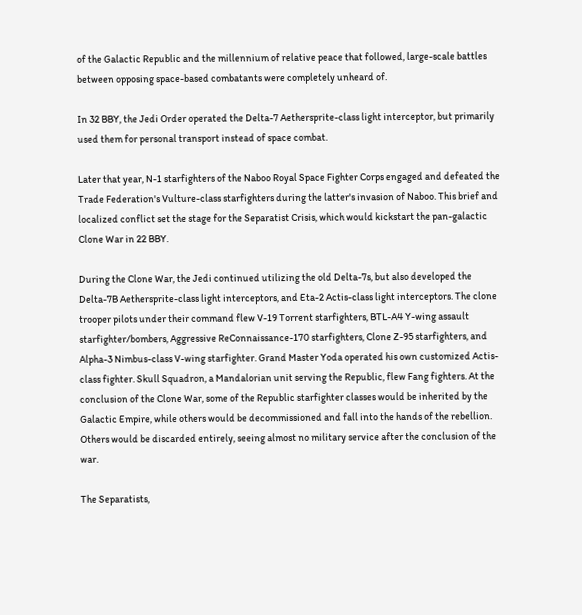of the Galactic Republic and the millennium of relative peace that followed, large-scale battles between opposing space-based combatants were completely unheard of.

In 32 BBY, the Jedi Order operated the Delta-7 Aethersprite-class light interceptor, but primarily used them for personal transport instead of space combat.

Later that year, N-1 starfighters of the Naboo Royal Space Fighter Corps engaged and defeated the Trade Federation's Vulture-class starfighters during the latter's invasion of Naboo. This brief and localized conflict set the stage for the Separatist Crisis, which would kickstart the pan-galactic Clone War in 22 BBY.

During the Clone War, the Jedi continued utilizing the old Delta-7s, but also developed the Delta-7B Aethersprite-class light interceptors, and Eta-2 Actis-class light interceptors. The clone trooper pilots under their command flew V-19 Torrent starfighters, BTL-A4 Y-wing assault starfighter/bombers, Aggressive ReConnaissance-170 starfighters, Clone Z-95 starfighters, and Alpha-3 Nimbus-class V-wing starfighter. Grand Master Yoda operated his own customized Actis-class fighter. Skull Squadron, a Mandalorian unit serving the Republic, flew Fang fighters. At the conclusion of the Clone War, some of the Republic starfighter classes would be inherited by the Galactic Empire, while others would be decommissioned and fall into the hands of the rebellion. Others would be discarded entirely, seeing almost no military service after the conclusion of the war.

The Separatists,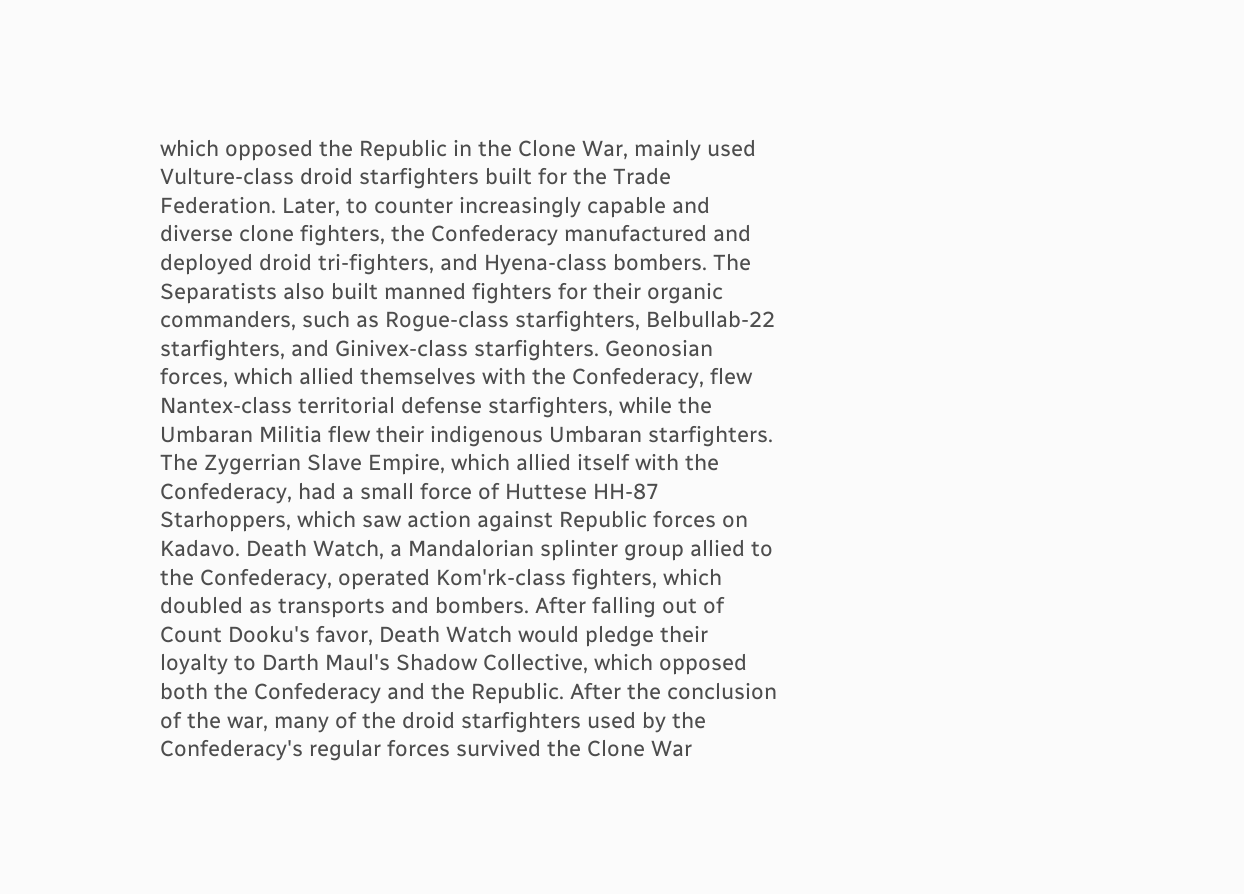which opposed the Republic in the Clone War, mainly used Vulture-class droid starfighters built for the Trade Federation. Later, to counter increasingly capable and diverse clone fighters, the Confederacy manufactured and deployed droid tri-fighters, and Hyena-class bombers. The Separatists also built manned fighters for their organic commanders, such as Rogue-class starfighters, Belbullab-22 starfighters, and Ginivex-class starfighters. Geonosian forces, which allied themselves with the Confederacy, flew Nantex-class territorial defense starfighters, while the Umbaran Militia flew their indigenous Umbaran starfighters. The Zygerrian Slave Empire, which allied itself with the Confederacy, had a small force of Huttese HH-87 Starhoppers, which saw action against Republic forces on Kadavo. Death Watch, a Mandalorian splinter group allied to the Confederacy, operated Kom'rk-class fighters, which doubled as transports and bombers. After falling out of Count Dooku's favor, Death Watch would pledge their loyalty to Darth Maul's Shadow Collective, which opposed both the Confederacy and the Republic. After the conclusion of the war, many of the droid starfighters used by the Confederacy's regular forces survived the Clone War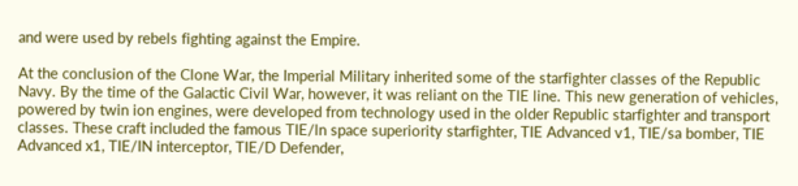and were used by rebels fighting against the Empire.

At the conclusion of the Clone War, the Imperial Military inherited some of the starfighter classes of the Republic Navy. By the time of the Galactic Civil War, however, it was reliant on the TIE line. This new generation of vehicles, powered by twin ion engines, were developed from technology used in the older Republic starfighter and transport classes. These craft included the famous TIE/ln space superiority starfighter, TIE Advanced v1, TIE/sa bomber, TIE Advanced x1, TIE/IN interceptor, TIE/D Defender,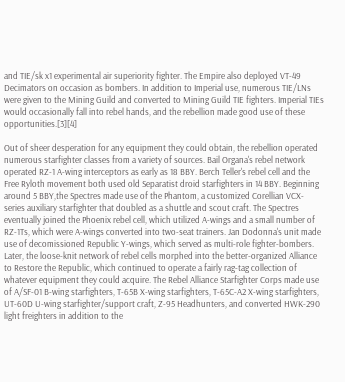and TIE/sk x1 experimental air superiority fighter. The Empire also deployed VT-49 Decimators on occasion as bombers. In addition to Imperial use, numerous TIE/LNs were given to the Mining Guild and converted to Mining Guild TIE fighters. Imperial TIEs would occasionally fall into rebel hands, and the rebellion made good use of these opportunities.[3][4]

Out of sheer desperation for any equipment they could obtain, the rebellion operated numerous starfighter classes from a variety of sources. Bail Organa's rebel network operated RZ-1 A-wing interceptors as early as 18 BBY. Berch Teller's rebel cell and the Free Ryloth movement both used old Separatist droid starfighters in 14 BBY. Beginning around 5 BBY,the Spectres made use of the Phantom, a customized Corellian VCX-series auxiliary starfighter that doubled as a shuttle and scout craft. The Spectres eventually joined the Phoenix rebel cell, which utilized A-wings and a small number of RZ-1Ts, which were A-wings converted into two-seat trainers. Jan Dodonna's unit made use of decomissioned Republic Y-wings, which served as multi-role fighter-bombers. Later, the loose-knit network of rebel cells morphed into the better-organized Alliance to Restore the Republic, which continued to operate a fairly rag-tag collection of whatever equipment they could acquire. The Rebel Alliance Starfighter Corps made use of A/SF-01 B-wing starfighters, T-65B X-wing starfighters, T-65C-A2 X-wing starfighters, UT-60D U-wing starfighter/support craft, Z-95 Headhunters, and converted HWK-290 light freighters in addition to the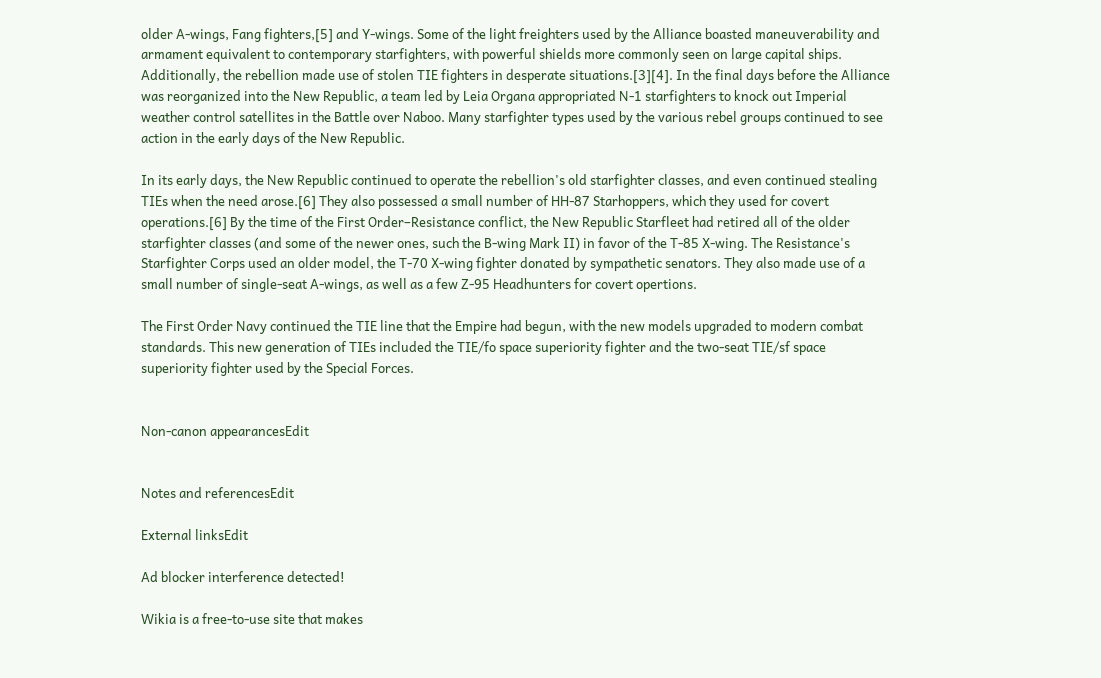older A-wings, Fang fighters,[5] and Y-wings. Some of the light freighters used by the Alliance boasted maneuverability and armament equivalent to contemporary starfighters, with powerful shields more commonly seen on large capital ships. Additionally, the rebellion made use of stolen TIE fighters in desperate situations.[3][4]. In the final days before the Alliance was reorganized into the New Republic, a team led by Leia Organa appropriated N-1 starfighters to knock out Imperial weather control satellites in the Battle over Naboo. Many starfighter types used by the various rebel groups continued to see action in the early days of the New Republic.

In its early days, the New Republic continued to operate the rebellion's old starfighter classes, and even continued stealing TIEs when the need arose.[6] They also possessed a small number of HH-87 Starhoppers, which they used for covert operations.[6] By the time of the First Order–Resistance conflict, the New Republic Starfleet had retired all of the older starfighter classes (and some of the newer ones, such the B-wing Mark II) in favor of the T-85 X-wing. The Resistance's Starfighter Corps used an older model, the T-70 X-wing fighter donated by sympathetic senators. They also made use of a small number of single-seat A-wings, as well as a few Z-95 Headhunters for covert opertions.

The First Order Navy continued the TIE line that the Empire had begun, with the new models upgraded to modern combat standards. This new generation of TIEs included the TIE/fo space superiority fighter and the two-seat TIE/sf space superiority fighter used by the Special Forces.


Non-canon appearancesEdit


Notes and referencesEdit

External linksEdit

Ad blocker interference detected!

Wikia is a free-to-use site that makes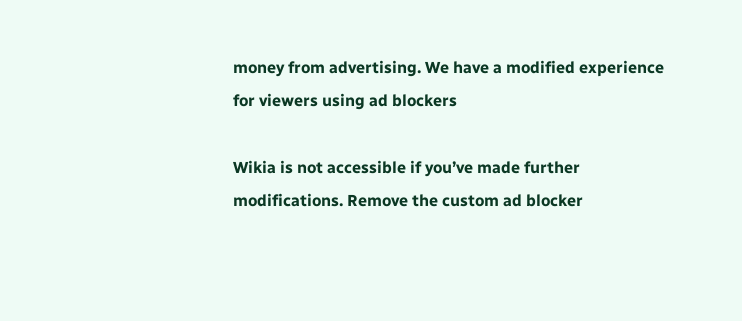money from advertising. We have a modified experience for viewers using ad blockers

Wikia is not accessible if you’ve made further modifications. Remove the custom ad blocker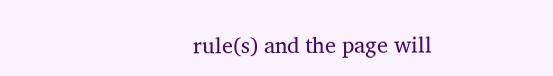rule(s) and the page will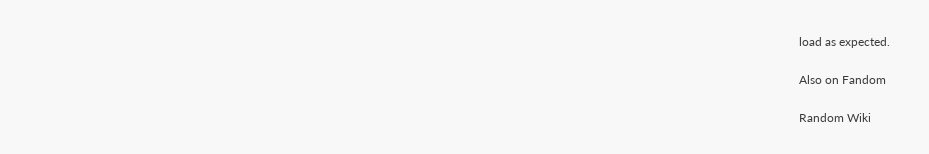load as expected.

Also on Fandom

Random Wiki